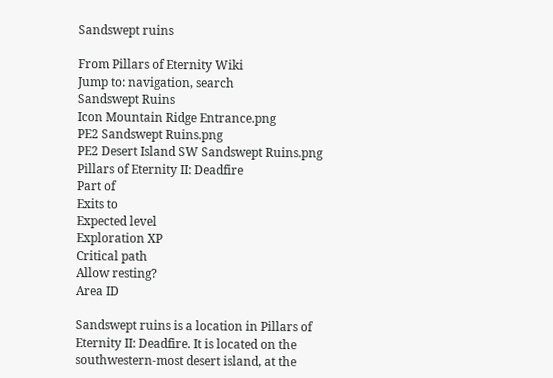Sandswept ruins

From Pillars of Eternity Wiki
Jump to: navigation, search
Sandswept Ruins
Icon Mountain Ridge Entrance.png
PE2 Sandswept Ruins.png
PE2 Desert Island SW Sandswept Ruins.png
Pillars of Eternity II: Deadfire
Part of
Exits to
Expected level
Exploration XP
Critical path
Allow resting?
Area ID

Sandswept ruins is a location in Pillars of Eternity II: Deadfire. It is located on the southwestern-most desert island, at the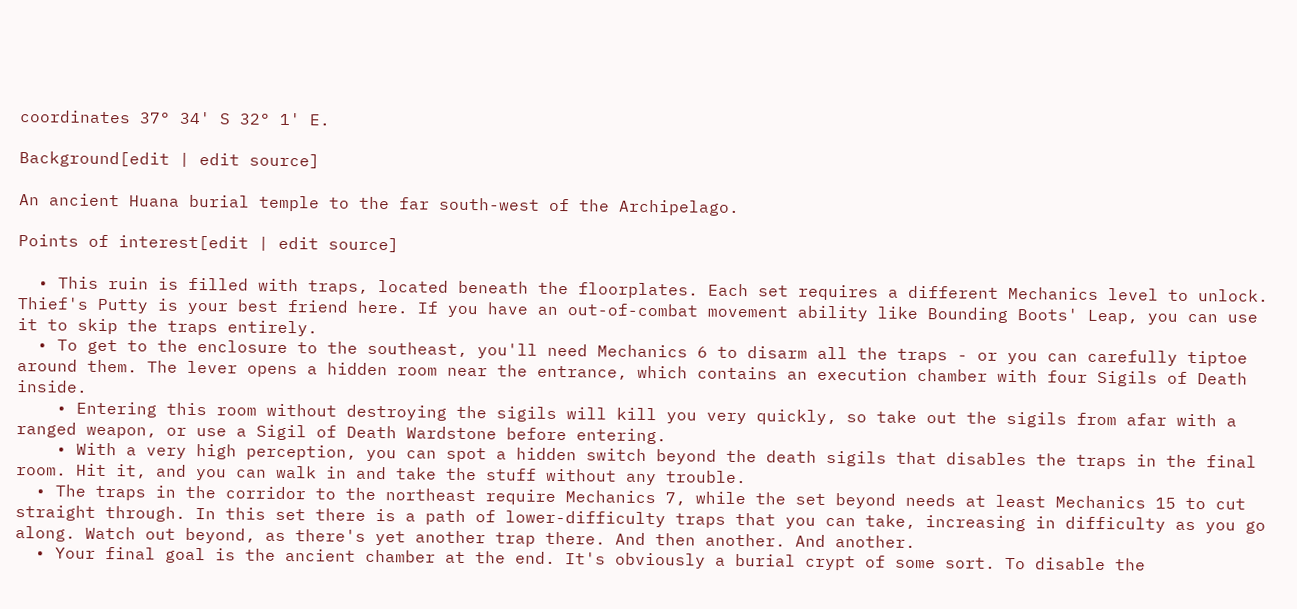coordinates 37° 34' S 32° 1' E.

Background[edit | edit source]

An ancient Huana burial temple to the far south-west of the Archipelago.

Points of interest[edit | edit source]

  • This ruin is filled with traps, located beneath the floorplates. Each set requires a different Mechanics level to unlock. Thief's Putty is your best friend here. If you have an out-of-combat movement ability like Bounding Boots' Leap, you can use it to skip the traps entirely.
  • To get to the enclosure to the southeast, you'll need Mechanics 6 to disarm all the traps - or you can carefully tiptoe around them. The lever opens a hidden room near the entrance, which contains an execution chamber with four Sigils of Death inside.
    • Entering this room without destroying the sigils will kill you very quickly, so take out the sigils from afar with a ranged weapon, or use a Sigil of Death Wardstone before entering.
    • With a very high perception, you can spot a hidden switch beyond the death sigils that disables the traps in the final room. Hit it, and you can walk in and take the stuff without any trouble.
  • The traps in the corridor to the northeast require Mechanics 7, while the set beyond needs at least Mechanics 15 to cut straight through. In this set there is a path of lower-difficulty traps that you can take, increasing in difficulty as you go along. Watch out beyond, as there's yet another trap there. And then another. And another.
  • Your final goal is the ancient chamber at the end. It's obviously a burial crypt of some sort. To disable the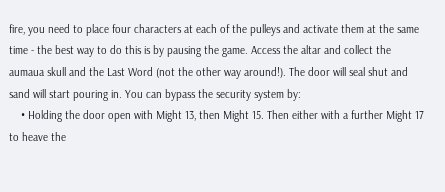fire, you need to place four characters at each of the pulleys and activate them at the same time - the best way to do this is by pausing the game. Access the altar and collect the aumaua skull and the Last Word (not the other way around!). The door will seal shut and sand will start pouring in. You can bypass the security system by:
    • Holding the door open with Might 13, then Might 15. Then either with a further Might 17 to heave the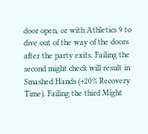door open, or with Athletics 9 to dive out of the way of the doors after the party exits. Failing the second might check will result in Smashed Hands (+20% Recovery Time). Failing the third Might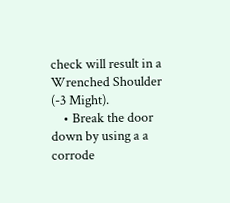check will result in a Wrenched Shoulder (-3 Might).
    • Break the door down by using a a corrode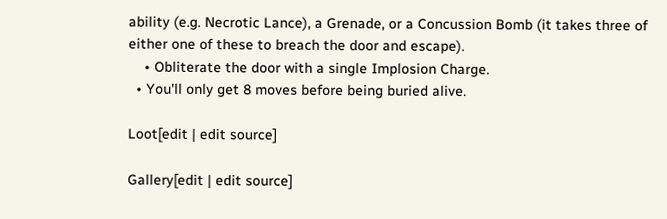ability (e.g. Necrotic Lance), a Grenade, or a Concussion Bomb (it takes three of either one of these to breach the door and escape).
    • Obliterate the door with a single Implosion Charge.
  • You'll only get 8 moves before being buried alive.

Loot[edit | edit source]

Gallery[edit | edit source]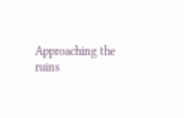Approaching the ruins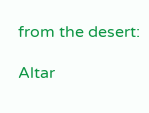from the desert:

Altar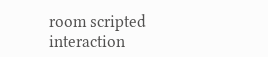room scripted interaction